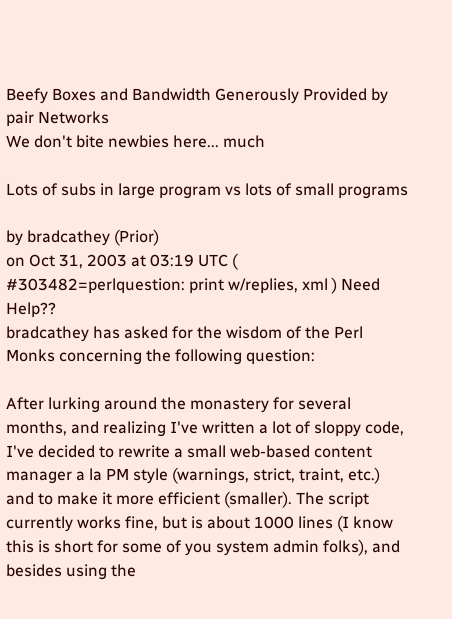Beefy Boxes and Bandwidth Generously Provided by pair Networks
We don't bite newbies here... much

Lots of subs in large program vs lots of small programs

by bradcathey (Prior)
on Oct 31, 2003 at 03:19 UTC ( #303482=perlquestion: print w/replies, xml ) Need Help??
bradcathey has asked for the wisdom of the Perl Monks concerning the following question:

After lurking around the monastery for several months, and realizing I've written a lot of sloppy code, I've decided to rewrite a small web-based content manager a la PM style (warnings, strict, traint, etc.) and to make it more efficient (smaller). The script currently works fine, but is about 1000 lines (I know this is short for some of you system admin folks), and besides using the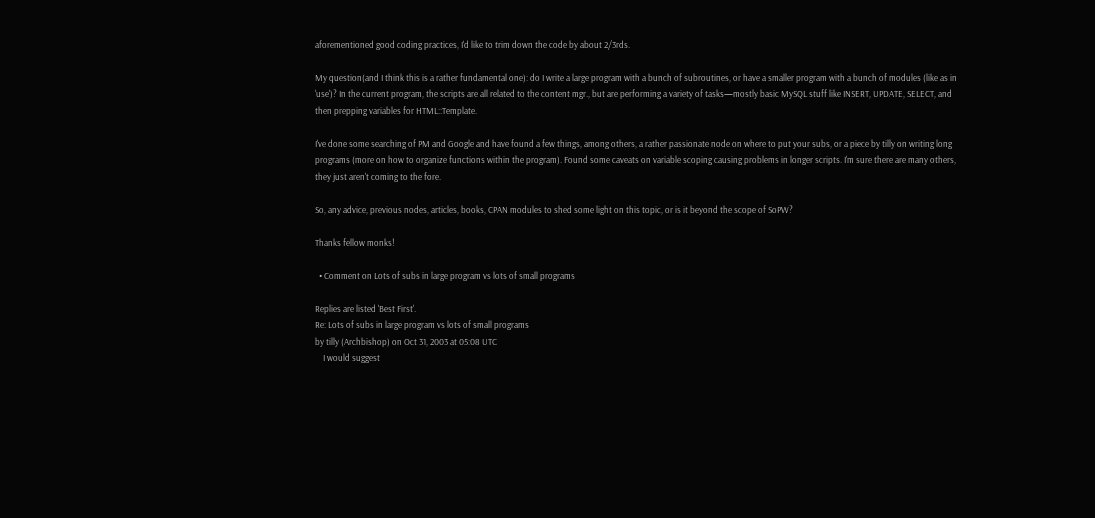aforementioned good coding practices, I'd like to trim down the code by about 2/3rds.

My question(and I think this is a rather fundamental one): do I write a large program with a bunch of subroutines, or have a smaller program with a bunch of modules (like as in 'use')? In the current program, the scripts are all related to the content mgr., but are performing a variety of tasks—mostly basic MySQL stuff like INSERT, UPDATE, SELECT, and then prepping variables for HTML::Template.

I've done some searching of PM and Google and have found a few things, among others, a rather passionate node on where to put your subs, or a piece by tilly on writing long programs (more on how to organize functions within the program). Found some caveats on variable scoping causing problems in longer scripts. I'm sure there are many others, they just aren't coming to the fore.

So, any advice, previous nodes, articles, books, CPAN modules to shed some light on this topic, or is it beyond the scope of SoPW?

Thanks fellow monks!

  • Comment on Lots of subs in large program vs lots of small programs

Replies are listed 'Best First'.
Re: Lots of subs in large program vs lots of small programs
by tilly (Archbishop) on Oct 31, 2003 at 05:08 UTC
    I would suggest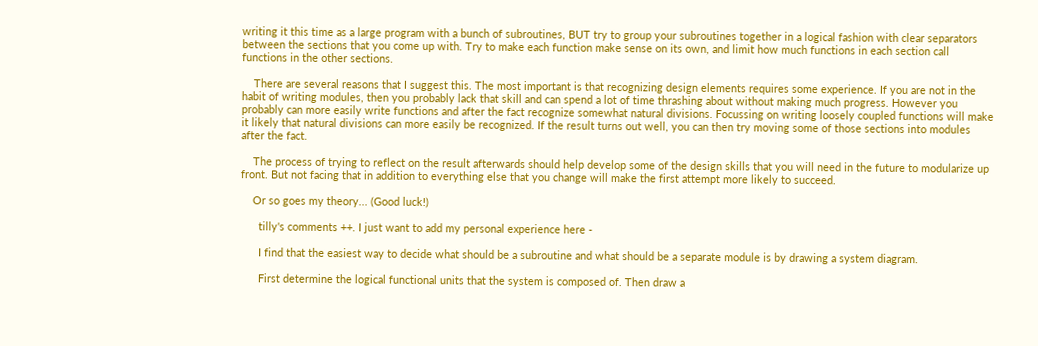writing it this time as a large program with a bunch of subroutines, BUT try to group your subroutines together in a logical fashion with clear separators between the sections that you come up with. Try to make each function make sense on its own, and limit how much functions in each section call functions in the other sections.

    There are several reasons that I suggest this. The most important is that recognizing design elements requires some experience. If you are not in the habit of writing modules, then you probably lack that skill and can spend a lot of time thrashing about without making much progress. However you probably can more easily write functions and after the fact recognize somewhat natural divisions. Focussing on writing loosely coupled functions will make it likely that natural divisions can more easily be recognized. If the result turns out well, you can then try moving some of those sections into modules after the fact.

    The process of trying to reflect on the result afterwards should help develop some of the design skills that you will need in the future to modularize up front. But not facing that in addition to everything else that you change will make the first attempt more likely to succeed.

    Or so goes my theory... (Good luck!)

      tilly's comments ++. I just want to add my personal experience here -

      I find that the easiest way to decide what should be a subroutine and what should be a separate module is by drawing a system diagram.

      First determine the logical functional units that the system is composed of. Then draw a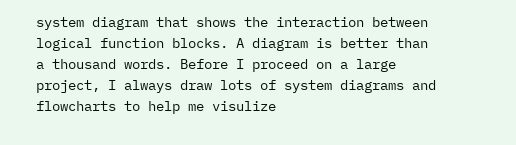system diagram that shows the interaction between logical function blocks. A diagram is better than a thousand words. Before I proceed on a large project, I always draw lots of system diagrams and flowcharts to help me visulize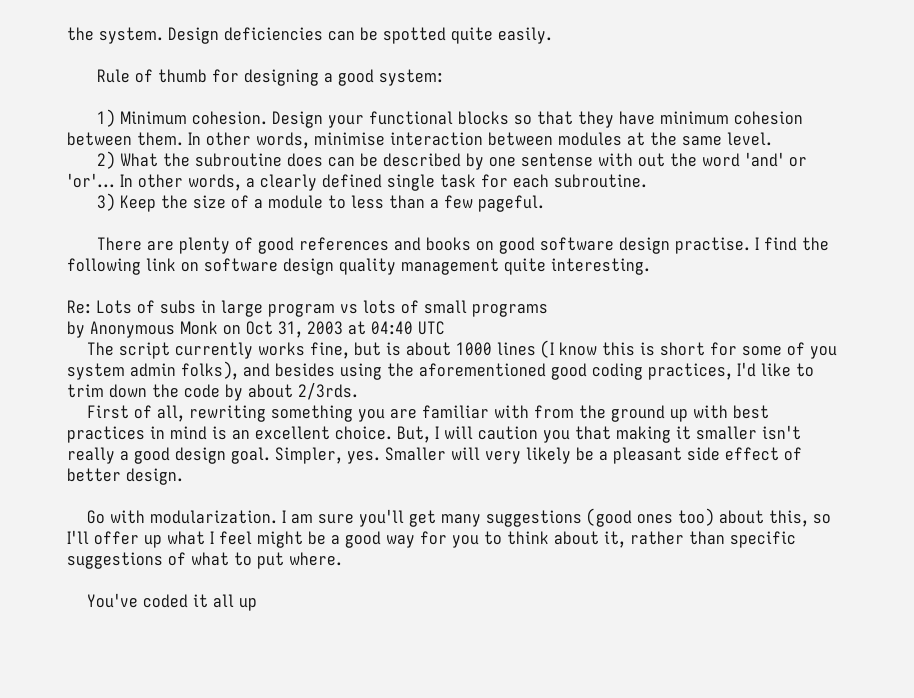the system. Design deficiencies can be spotted quite easily.

      Rule of thumb for designing a good system:

      1) Minimum cohesion. Design your functional blocks so that they have minimum cohesion between them. In other words, minimise interaction between modules at the same level.
      2) What the subroutine does can be described by one sentense with out the word 'and' or 'or'... In other words, a clearly defined single task for each subroutine.
      3) Keep the size of a module to less than a few pageful.

      There are plenty of good references and books on good software design practise. I find the following link on software design quality management quite interesting.

Re: Lots of subs in large program vs lots of small programs
by Anonymous Monk on Oct 31, 2003 at 04:40 UTC
    The script currently works fine, but is about 1000 lines (I know this is short for some of you system admin folks), and besides using the aforementioned good coding practices, I'd like to trim down the code by about 2/3rds.
    First of all, rewriting something you are familiar with from the ground up with best practices in mind is an excellent choice. But, I will caution you that making it smaller isn't really a good design goal. Simpler, yes. Smaller will very likely be a pleasant side effect of better design.

    Go with modularization. I am sure you'll get many suggestions (good ones too) about this, so I'll offer up what I feel might be a good way for you to think about it, rather than specific suggestions of what to put where.

    You've coded it all up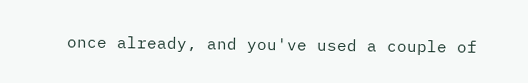once already, and you've used a couple of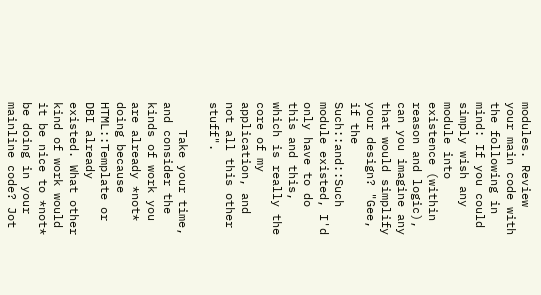modules. Review your main code with the following in mind: If you could simply wish any module into existence (within reason and logic), can you imagine any that would simplify your design? "Gee, if the Such::and::Such module existed, I'd only have to do this and this, which is really the core of my application, and not all this other stuff".

    Take your time, and consider the kinds of work you are already *not* doing because HTML::Template or DBI already existed. What other kind of work would it be nice to *not* be doing in your mainline code? Jot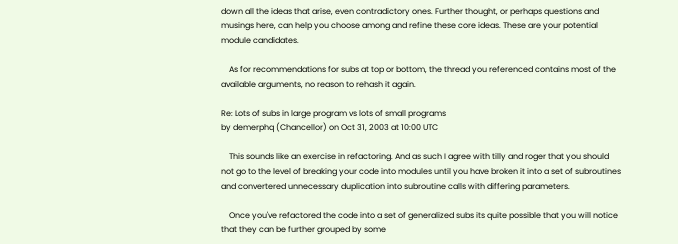down all the ideas that arise, even contradictory ones. Further thought, or perhaps questions and musings here, can help you choose among and refine these core ideas. These are your potential module candidates.

    As for recommendations for subs at top or bottom, the thread you referenced contains most of the available arguments, no reason to rehash it again.

Re: Lots of subs in large program vs lots of small programs
by demerphq (Chancellor) on Oct 31, 2003 at 10:00 UTC

    This sounds like an exercise in refactoring. And as such I agree with tilly and roger that you should not go to the level of breaking your code into modules until you have broken it into a set of subroutines and convertered unnecessary duplication into subroutine calls with differing parameters.

    Once you've refactored the code into a set of generalized subs its quite possible that you will notice that they can be further grouped by some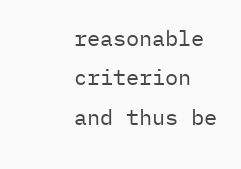reasonable criterion and thus be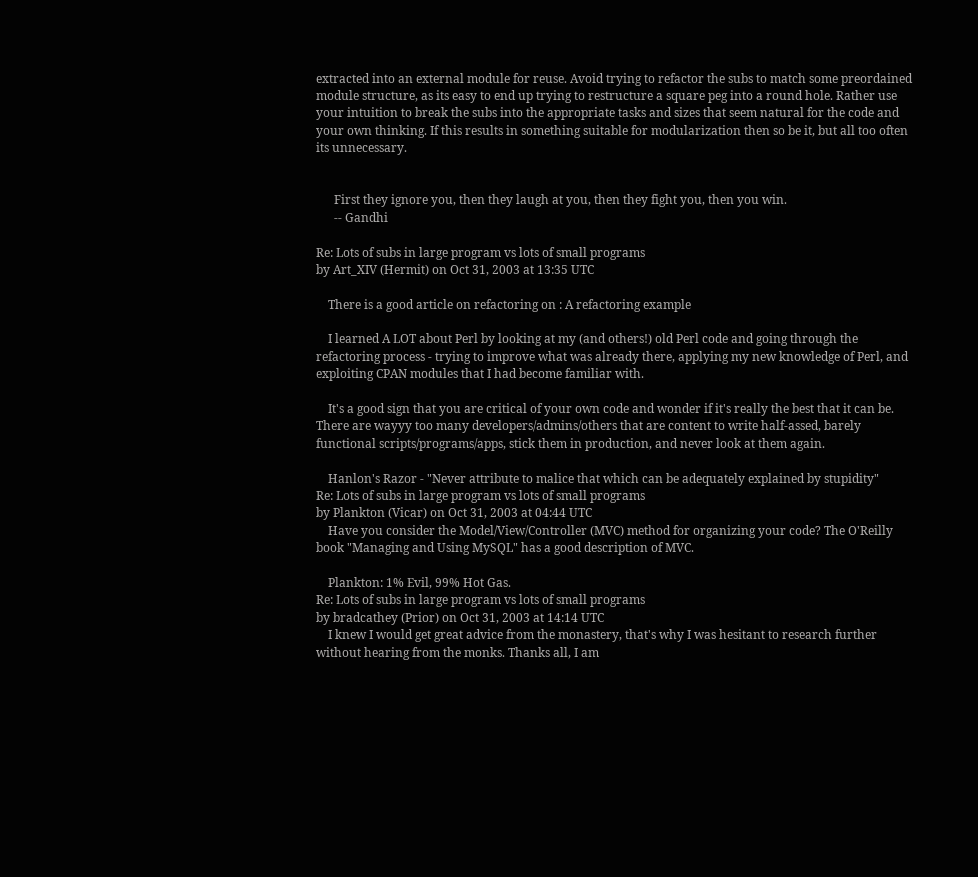extracted into an external module for reuse. Avoid trying to refactor the subs to match some preordained module structure, as its easy to end up trying to restructure a square peg into a round hole. Rather use your intuition to break the subs into the appropriate tasks and sizes that seem natural for the code and your own thinking. If this results in something suitable for modularization then so be it, but all too often its unnecessary.


      First they ignore you, then they laugh at you, then they fight you, then you win.
      -- Gandhi

Re: Lots of subs in large program vs lots of small programs
by Art_XIV (Hermit) on Oct 31, 2003 at 13:35 UTC

    There is a good article on refactoring on : A refactoring example

    I learned A LOT about Perl by looking at my (and others!) old Perl code and going through the refactoring process - trying to improve what was already there, applying my new knowledge of Perl, and exploiting CPAN modules that I had become familiar with.

    It's a good sign that you are critical of your own code and wonder if it's really the best that it can be. There are wayyy too many developers/admins/others that are content to write half-assed, barely functional scripts/programs/apps, stick them in production, and never look at them again.

    Hanlon's Razor - "Never attribute to malice that which can be adequately explained by stupidity"
Re: Lots of subs in large program vs lots of small programs
by Plankton (Vicar) on Oct 31, 2003 at 04:44 UTC
    Have you consider the Model/View/Controller (MVC) method for organizing your code? The O'Reilly book "Managing and Using MySQL" has a good description of MVC.

    Plankton: 1% Evil, 99% Hot Gas.
Re: Lots of subs in large program vs lots of small programs
by bradcathey (Prior) on Oct 31, 2003 at 14:14 UTC
    I knew I would get great advice from the monastery, that's why I was hesitant to research further without hearing from the monks. Thanks all, I am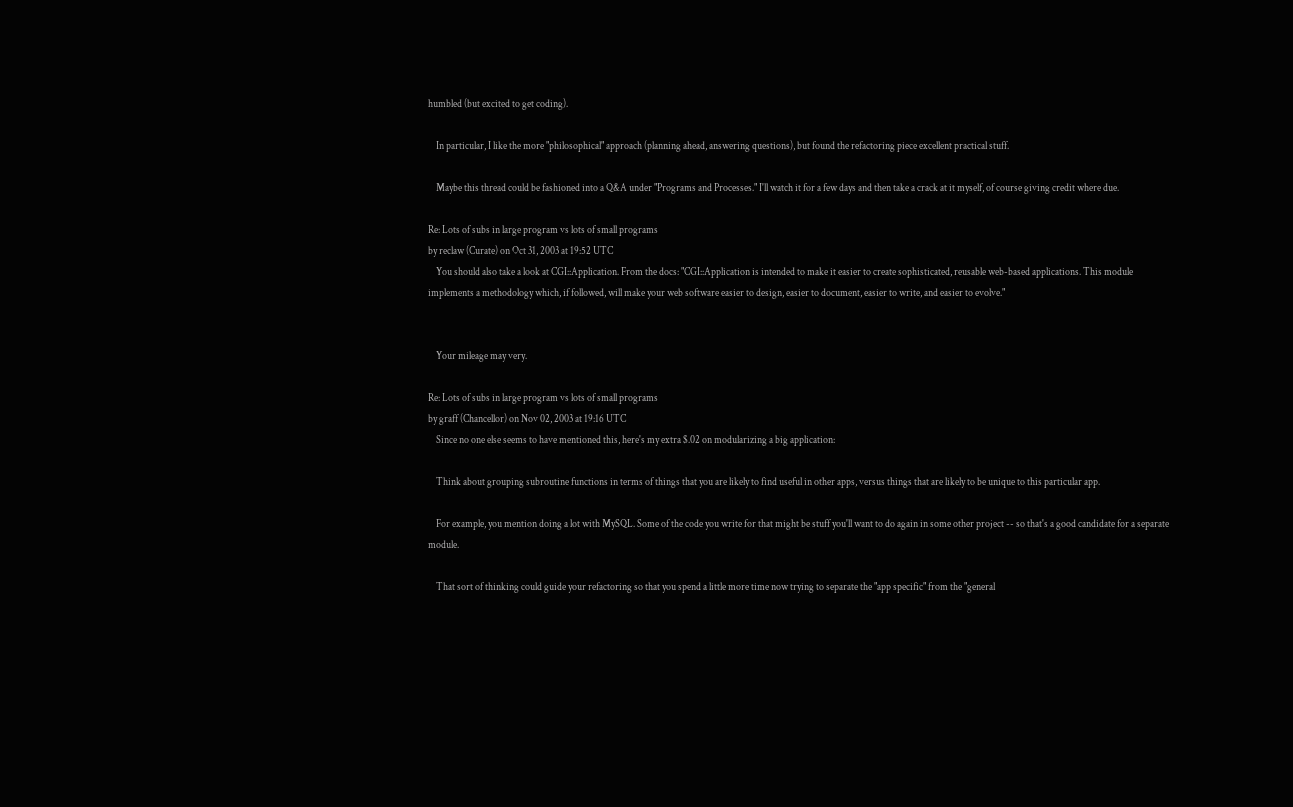humbled (but excited to get coding).

    In particular, I like the more "philosophical" approach (planning ahead, answering questions), but found the refactoring piece excellent practical stuff.

    Maybe this thread could be fashioned into a Q&A under "Programs and Processes." I'll watch it for a few days and then take a crack at it myself, of course giving credit where due.

Re: Lots of subs in large program vs lots of small programs
by reclaw (Curate) on Oct 31, 2003 at 19:52 UTC
    You should also take a look at CGI::Application. From the docs: "CGI::Application is intended to make it easier to create sophisticated, reusable web-based applications. This module implements a methodology which, if followed, will make your web software easier to design, easier to document, easier to write, and easier to evolve."


    Your mileage may very.

Re: Lots of subs in large program vs lots of small programs
by graff (Chancellor) on Nov 02, 2003 at 19:16 UTC
    Since no one else seems to have mentioned this, here's my extra $.02 on modularizing a big application:

    Think about grouping subroutine functions in terms of things that you are likely to find useful in other apps, versus things that are likely to be unique to this particular app.

    For example, you mention doing a lot with MySQL. Some of the code you write for that might be stuff you'll want to do again in some other project -- so that's a good candidate for a separate module.

    That sort of thinking could guide your refactoring so that you spend a little more time now trying to separate the "app specific" from the "general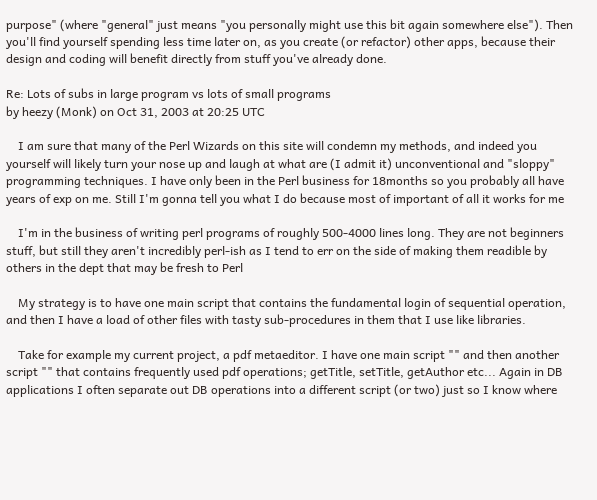purpose" (where "general" just means "you personally might use this bit again somewhere else"). Then you'll find yourself spending less time later on, as you create (or refactor) other apps, because their design and coding will benefit directly from stuff you've already done.

Re: Lots of subs in large program vs lots of small programs
by heezy (Monk) on Oct 31, 2003 at 20:25 UTC

    I am sure that many of the Perl Wizards on this site will condemn my methods, and indeed you yourself will likely turn your nose up and laugh at what are (I admit it) unconventional and "sloppy" programming techniques. I have only been in the Perl business for 18months so you probably all have years of exp on me. Still I'm gonna tell you what I do because most of important of all it works for me

    I'm in the business of writing perl programs of roughly 500-4000 lines long. They are not beginners stuff, but still they aren't incredibly perl-ish as I tend to err on the side of making them readible by others in the dept that may be fresh to Perl

    My strategy is to have one main script that contains the fundamental login of sequential operation, and then I have a load of other files with tasty sub-procedures in them that I use like libraries.

    Take for example my current project, a pdf metaeditor. I have one main script "" and then another script "" that contains frequently used pdf operations; getTitle, setTitle, getAuthor etc... Again in DB applications I often separate out DB operations into a different script (or two) just so I know where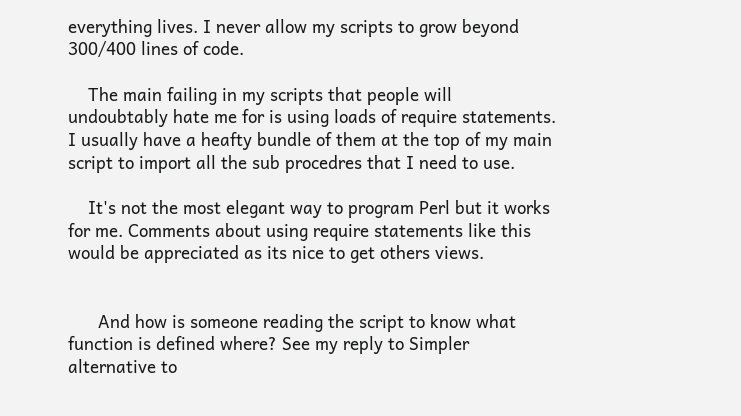everything lives. I never allow my scripts to grow beyond 300/400 lines of code.

    The main failing in my scripts that people will undoubtably hate me for is using loads of require statements. I usually have a heafty bundle of them at the top of my main script to import all the sub procedres that I need to use.

    It's not the most elegant way to program Perl but it works for me. Comments about using require statements like this would be appreciated as its nice to get others views.


      And how is someone reading the script to know what function is defined where? See my reply to Simpler alternative to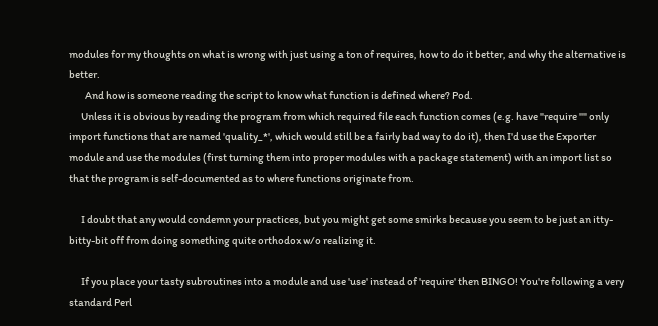modules for my thoughts on what is wrong with just using a ton of requires, how to do it better, and why the alternative is better.
        And how is someone reading the script to know what function is defined where? Pod.
      Unless it is obvious by reading the program from which required file each function comes (e.g. have "require ''" only import functions that are named 'quality_*', which would still be a fairly bad way to do it), then I'd use the Exporter module and use the modules (first turning them into proper modules with a package statement) with an import list so that the program is self-documented as to where functions originate from.

      I doubt that any would condemn your practices, but you might get some smirks because you seem to be just an itty-bitty-bit off from doing something quite orthodox w/o realizing it.

      If you place your tasty subroutines into a module and use 'use' instead of 'require' then BINGO! You're following a very standard Perl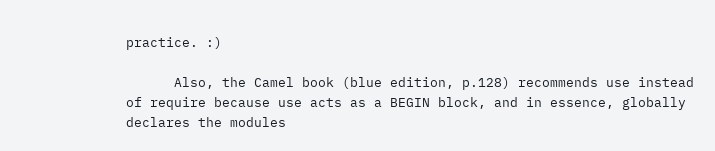practice. :)

      Also, the Camel book (blue edition, p.128) recommends use instead of require because use acts as a BEGIN block, and in essence, globally declares the modules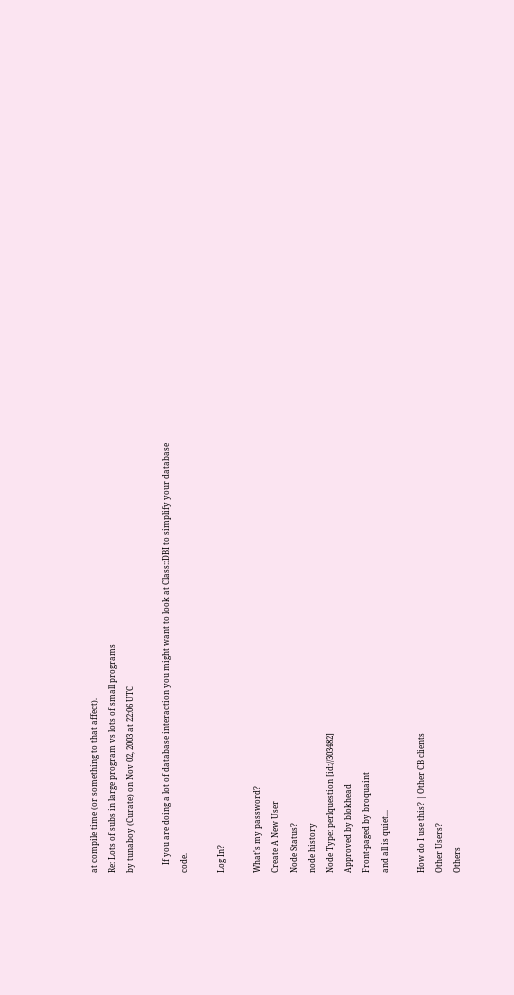at compile time (or something to that affect).
Re: Lots of subs in large program vs lots of small programs
by tunaboy (Curate) on Nov 02, 2003 at 22:06 UTC

    If you are doing a lot of database interaction you might want to look at Class::DBI to simplify your database code.

Log In?

What's my password?
Create A New User
Node Status?
node history
Node Type: perlquestion [id://303482]
Approved by blokhead
Front-paged by broquaint
and all is quiet...

How do I use this? | Other CB clients
Other Users?
Others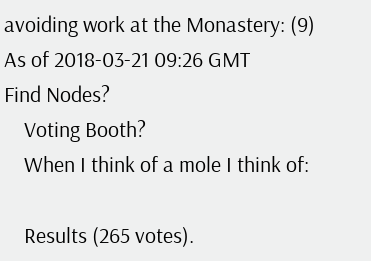avoiding work at the Monastery: (9)
As of 2018-03-21 09:26 GMT
Find Nodes?
    Voting Booth?
    When I think of a mole I think of:

    Results (265 votes).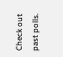Check out past polls.